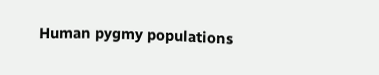Human pygmy populations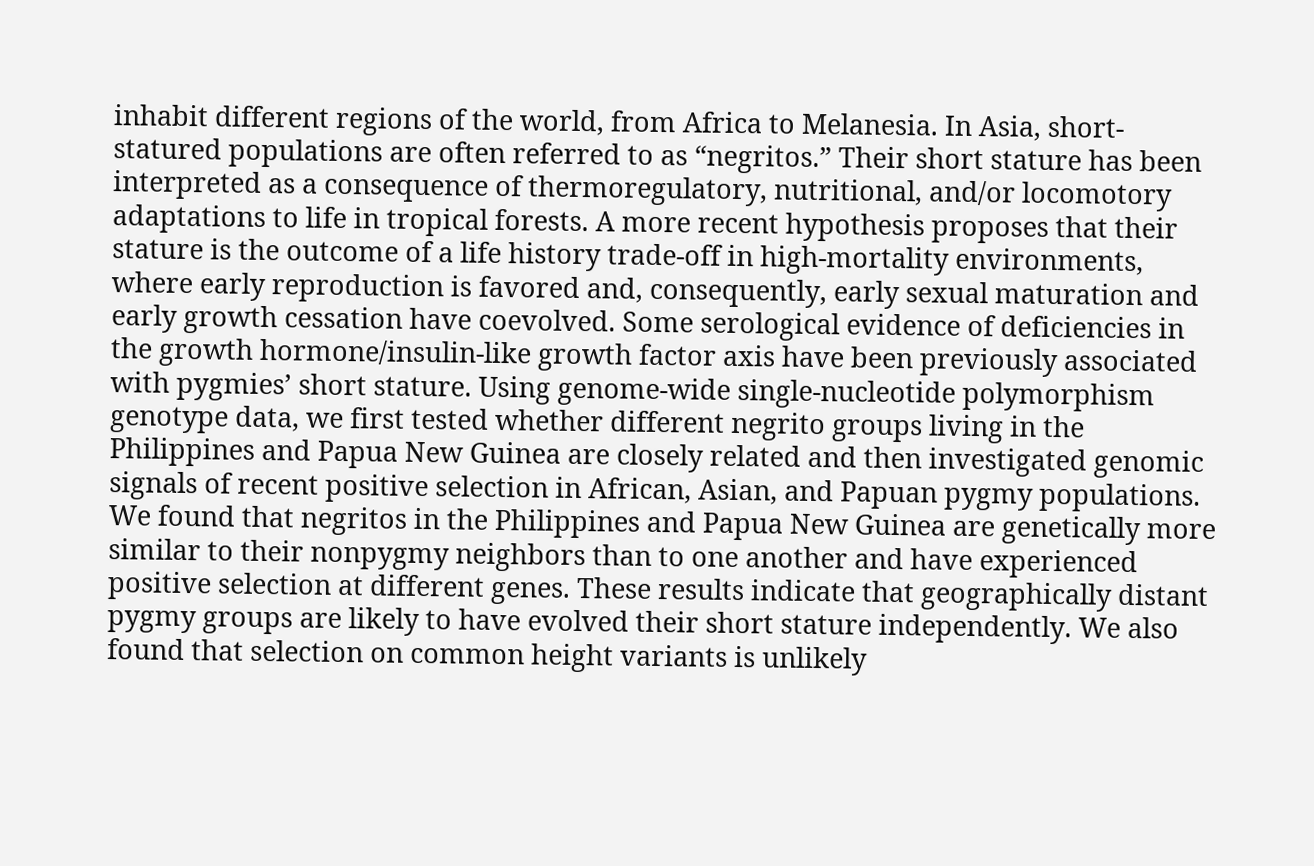inhabit different regions of the world, from Africa to Melanesia. In Asia, short-statured populations are often referred to as “negritos.” Their short stature has been interpreted as a consequence of thermoregulatory, nutritional, and/or locomotory adaptations to life in tropical forests. A more recent hypothesis proposes that their stature is the outcome of a life history trade-off in high-mortality environments, where early reproduction is favored and, consequently, early sexual maturation and early growth cessation have coevolved. Some serological evidence of deficiencies in the growth hormone/insulin-like growth factor axis have been previously associated with pygmies’ short stature. Using genome-wide single-nucleotide polymorphism genotype data, we first tested whether different negrito groups living in the Philippines and Papua New Guinea are closely related and then investigated genomic signals of recent positive selection in African, Asian, and Papuan pygmy populations. We found that negritos in the Philippines and Papua New Guinea are genetically more similar to their nonpygmy neighbors than to one another and have experienced positive selection at different genes. These results indicate that geographically distant pygmy groups are likely to have evolved their short stature independently. We also found that selection on common height variants is unlikely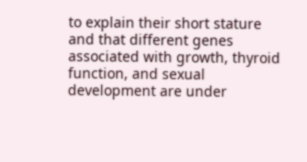to explain their short stature and that different genes associated with growth, thyroid function, and sexual development are under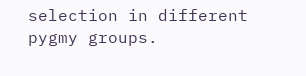selection in different pygmy groups.